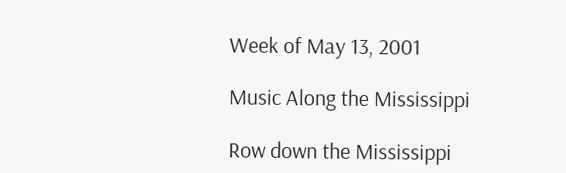Week of May 13, 2001

Music Along the Mississippi

Row down the Mississippi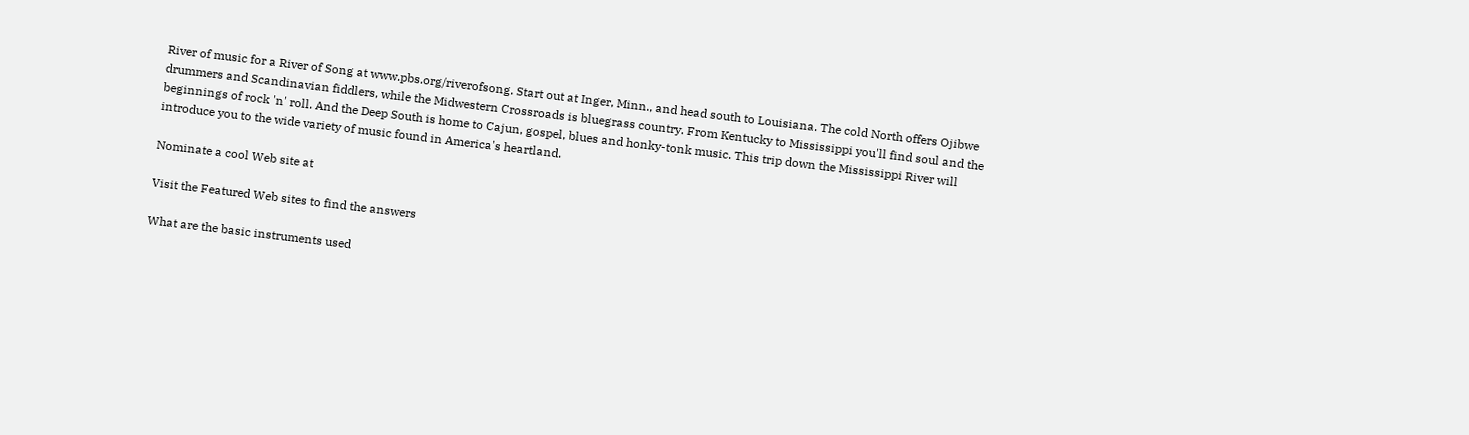River of music for a River of Song at www.pbs.org/riverofsong. Start out at Inger, Minn., and head south to Louisiana. The cold North offers Ojibwe drummers and Scandinavian fiddlers, while the Midwestern Crossroads is bluegrass country. From Kentucky to Mississippi you'll find soul and the beginnings of rock 'n' roll. And the Deep South is home to Cajun, gospel, blues and honky-tonk music. This trip down the Mississippi River will introduce you to the wide variety of music found in America's heartland.

Nominate a cool Web site at

Visit the Featured Web sites to find the answers

What are the basic instruments used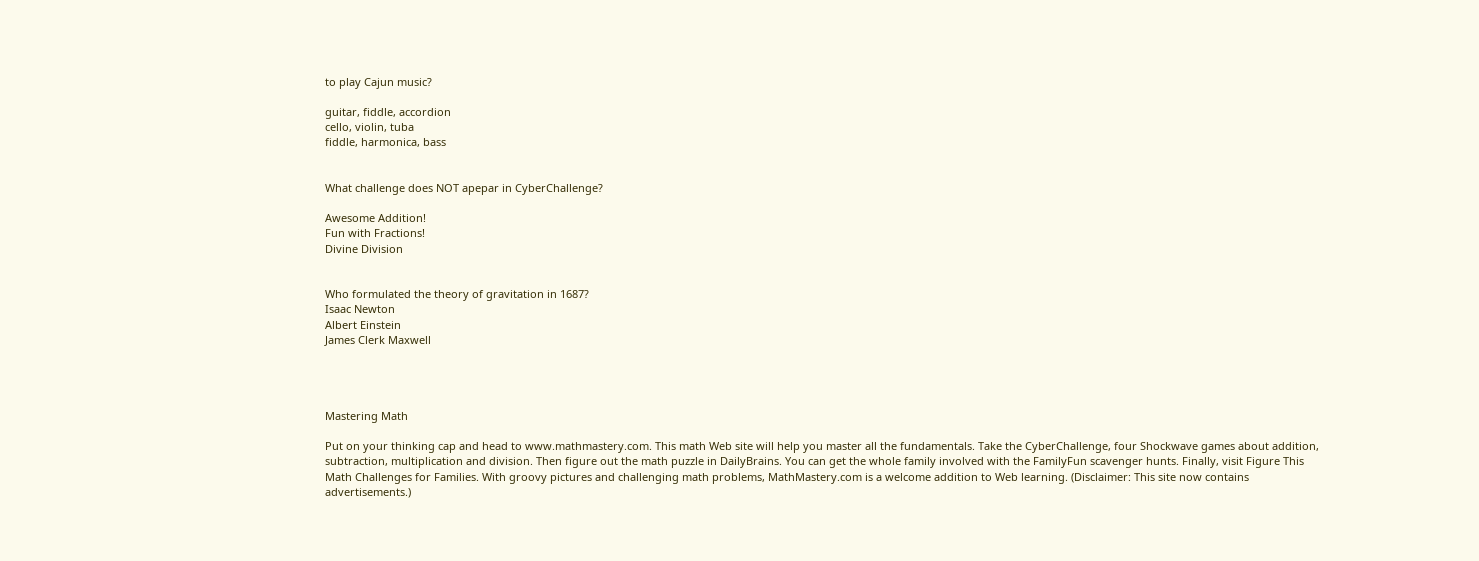to play Cajun music?

guitar, fiddle, accordion
cello, violin, tuba
fiddle, harmonica, bass


What challenge does NOT apepar in CyberChallenge?

Awesome Addition!
Fun with Fractions!
Divine Division


Who formulated the theory of gravitation in 1687?
Isaac Newton
Albert Einstein
James Clerk Maxwell




Mastering Math

Put on your thinking cap and head to www.mathmastery.com. This math Web site will help you master all the fundamentals. Take the CyberChallenge, four Shockwave games about addition, subtraction, multiplication and division. Then figure out the math puzzle in DailyBrains. You can get the whole family involved with the FamilyFun scavenger hunts. Finally, visit Figure This Math Challenges for Families. With groovy pictures and challenging math problems, MathMastery.com is a welcome addition to Web learning. (Disclaimer: This site now contains advertisements.)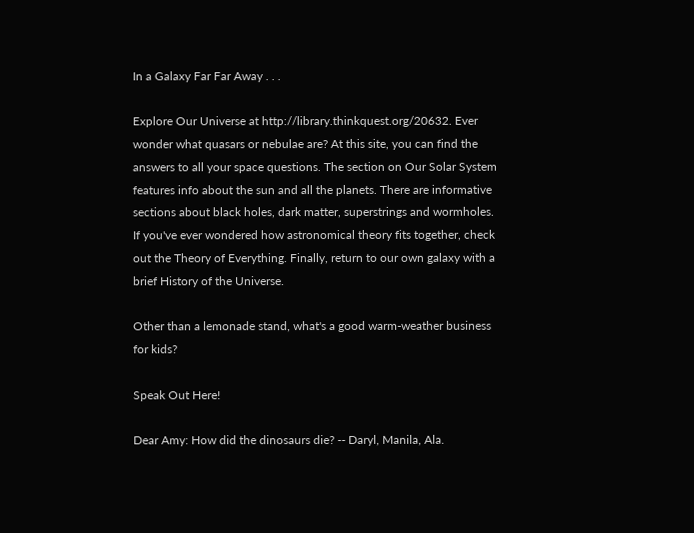In a Galaxy Far Far Away . . .

Explore Our Universe at http://library.thinkquest.org/20632. Ever wonder what quasars or nebulae are? At this site, you can find the answers to all your space questions. The section on Our Solar System features info about the sun and all the planets. There are informative sections about black holes, dark matter, superstrings and wormholes. If you've ever wondered how astronomical theory fits together, check out the Theory of Everything. Finally, return to our own galaxy with a brief History of the Universe.

Other than a lemonade stand, what's a good warm-weather business for kids?

Speak Out Here!

Dear Amy: How did the dinosaurs die? -- Daryl, Manila, Ala.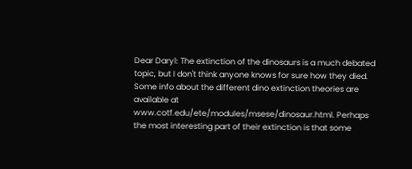Dear Daryl: The extinction of the dinosaurs is a much debated topic, but I don't think anyone knows for sure how they died. Some info about the different dino extinction theories are available at www.cotf.edu/ete/modules/msese/dinosaur.html. Perhaps the most interesting part of their extinction is that some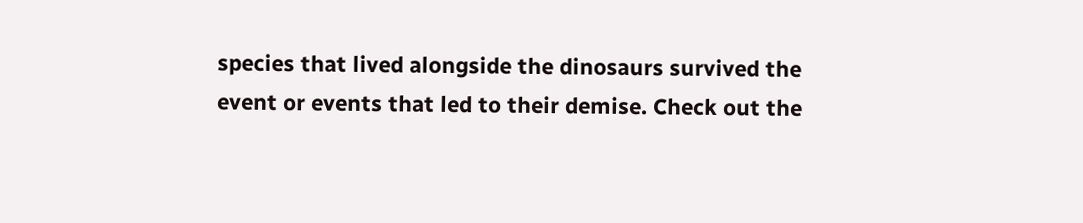species that lived alongside the dinosaurs survived the event or events that led to their demise. Check out the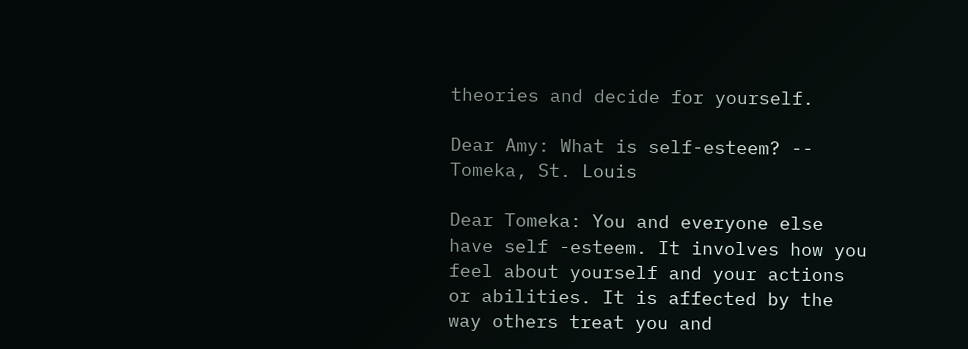theories and decide for yourself.

Dear Amy: What is self-esteem? -- Tomeka, St. Louis

Dear Tomeka: You and everyone else have self -esteem. It involves how you feel about yourself and your actions or abilities. It is affected by the way others treat you and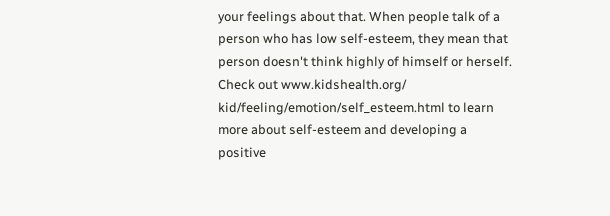your feelings about that. When people talk of a person who has low self-esteem, they mean that person doesn't think highly of himself or herself. Check out www.kidshealth.org/ kid/feeling/emotion/self_esteem.html to learn more about self-esteem and developing a positive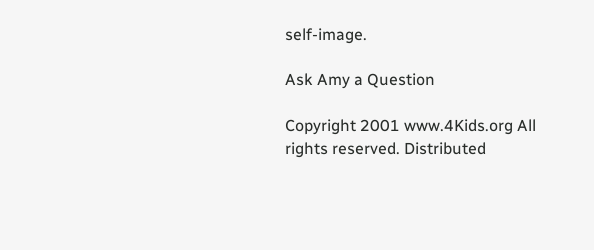self-image.

Ask Amy a Question

Copyright 2001 www.4Kids.org All rights reserved. Distributed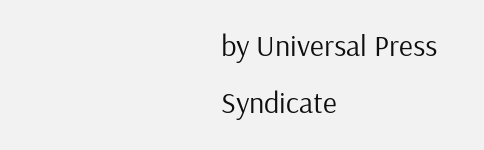by Universal Press Syndicate